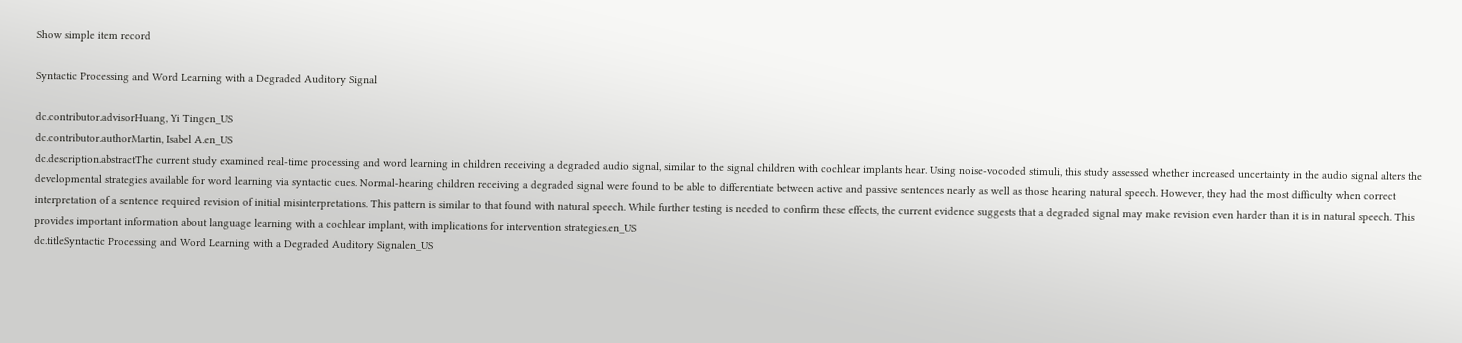Show simple item record

Syntactic Processing and Word Learning with a Degraded Auditory Signal

dc.contributor.advisorHuang, Yi Tingen_US
dc.contributor.authorMartin, Isabel A.en_US
dc.description.abstractThe current study examined real-time processing and word learning in children receiving a degraded audio signal, similar to the signal children with cochlear implants hear. Using noise-vocoded stimuli, this study assessed whether increased uncertainty in the audio signal alters the developmental strategies available for word learning via syntactic cues. Normal-hearing children receiving a degraded signal were found to be able to differentiate between active and passive sentences nearly as well as those hearing natural speech. However, they had the most difficulty when correct interpretation of a sentence required revision of initial misinterpretations. This pattern is similar to that found with natural speech. While further testing is needed to confirm these effects, the current evidence suggests that a degraded signal may make revision even harder than it is in natural speech. This provides important information about language learning with a cochlear implant, with implications for intervention strategies.en_US
dc.titleSyntactic Processing and Word Learning with a Degraded Auditory Signalen_US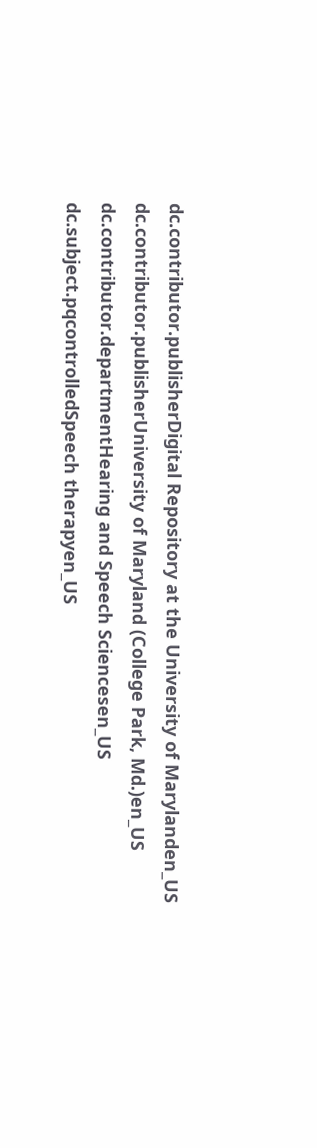dc.contributor.publisherDigital Repository at the University of Marylanden_US
dc.contributor.publisherUniversity of Maryland (College Park, Md.)en_US
dc.contributor.departmentHearing and Speech Sciencesen_US
dc.subject.pqcontrolledSpeech therapyen_US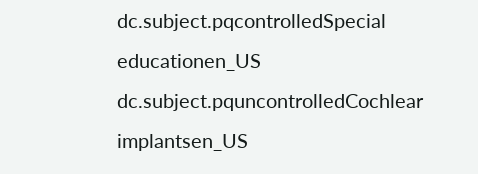dc.subject.pqcontrolledSpecial educationen_US
dc.subject.pquncontrolledCochlear implantsen_US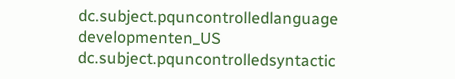dc.subject.pquncontrolledlanguage developmenten_US
dc.subject.pquncontrolledsyntactic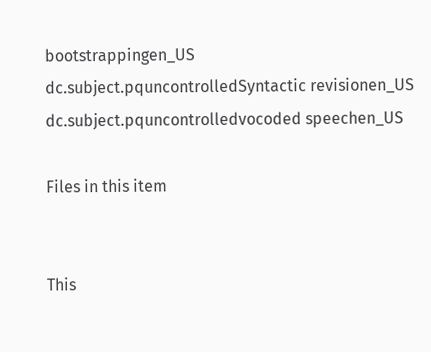bootstrappingen_US
dc.subject.pquncontrolledSyntactic revisionen_US
dc.subject.pquncontrolledvocoded speechen_US

Files in this item


This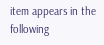item appears in the following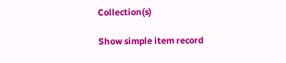Collection(s)

Show simple item record